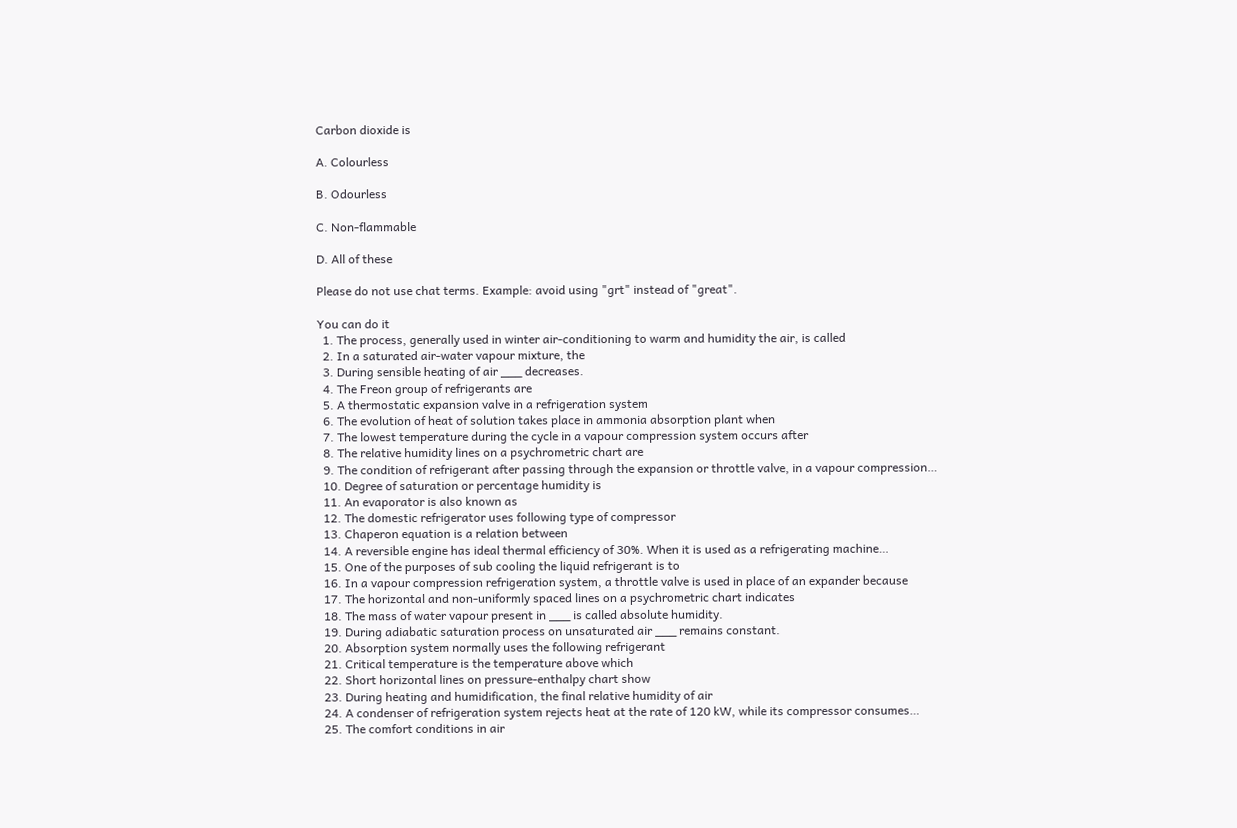Carbon dioxide is

A. Colourless

B. Odourless

C. Non-flammable

D. All of these

Please do not use chat terms. Example: avoid using "grt" instead of "great".

You can do it
  1. The process, generally used in winter air-conditioning to warm and humidity the air, is called
  2. In a saturated air-water vapour mixture, the
  3. During sensible heating of air ___ decreases.
  4. The Freon group of refrigerants are
  5. A thermostatic expansion valve in a refrigeration system
  6. The evolution of heat of solution takes place in ammonia absorption plant when
  7. The lowest temperature during the cycle in a vapour compression system occurs after
  8. The relative humidity lines on a psychrometric chart are
  9. The condition of refrigerant after passing through the expansion or throttle valve, in a vapour compression…
  10. Degree of saturation or percentage humidity is
  11. An evaporator is also known as
  12. The domestic refrigerator uses following type of compressor
  13. Chaperon equation is a relation between
  14. A reversible engine has ideal thermal efficiency of 30%. When it is used as a refrigerating machine…
  15. One of the purposes of sub cooling the liquid refrigerant is to
  16. In a vapour compression refrigeration system, a throttle valve is used in place of an expander because
  17. The horizontal and non-uniformly spaced lines on a psychrometric chart indicates
  18. The mass of water vapour present in ___ is called absolute humidity.
  19. During adiabatic saturation process on unsaturated air ___ remains constant.
  20. Absorption system normally uses the following refrigerant
  21. Critical temperature is the temperature above which
  22. Short horizontal lines on pressure-enthalpy chart show
  23. During heating and humidification, the final relative humidity of air
  24. A condenser of refrigeration system rejects heat at the rate of 120 kW, while its compressor consumes…
  25. The comfort conditions in air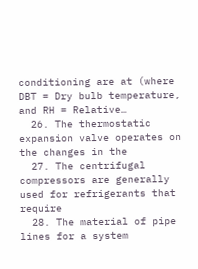conditioning are at (where DBT = Dry bulb temperature, and RH = Relative…
  26. The thermostatic expansion valve operates on the changes in the
  27. The centrifugal compressors are generally used for refrigerants that require
  28. The material of pipe lines for a system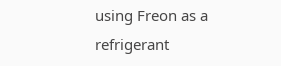using Freon as a refrigerant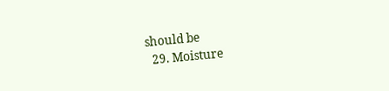should be
  29. Moisture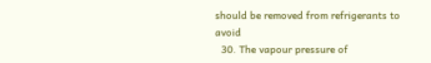should be removed from refrigerants to avoid
  30. The vapour pressure of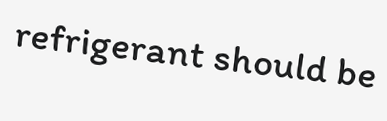refrigerant should be